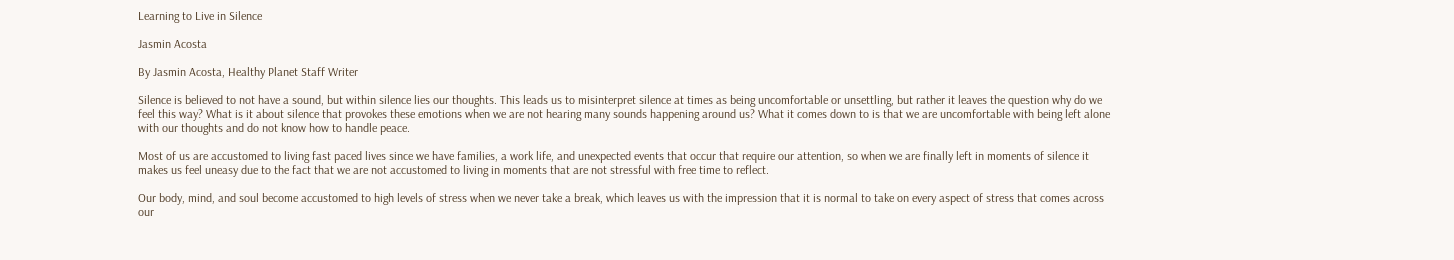Learning to Live in Silence

Jasmin Acosta

By Jasmin Acosta, Healthy Planet Staff Writer

Silence is believed to not have a sound, but within silence lies our thoughts. This leads us to misinterpret silence at times as being uncomfortable or unsettling, but rather it leaves the question why do we feel this way? What is it about silence that provokes these emotions when we are not hearing many sounds happening around us? What it comes down to is that we are uncomfortable with being left alone with our thoughts and do not know how to handle peace.

Most of us are accustomed to living fast paced lives since we have families, a work life, and unexpected events that occur that require our attention, so when we are finally left in moments of silence it makes us feel uneasy due to the fact that we are not accustomed to living in moments that are not stressful with free time to reflect.

Our body, mind, and soul become accustomed to high levels of stress when we never take a break, which leaves us with the impression that it is normal to take on every aspect of stress that comes across our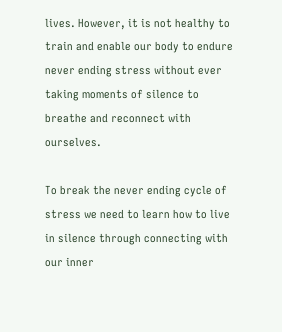lives. However, it is not healthy to train and enable our body to endure never ending stress without ever taking moments of silence to breathe and reconnect with ourselves.

To break the never ending cycle of stress we need to learn how to live in silence through connecting with our inner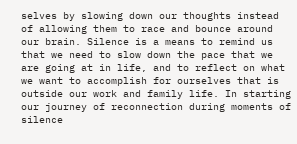selves by slowing down our thoughts instead of allowing them to race and bounce around our brain. Silence is a means to remind us that we need to slow down the pace that we are going at in life, and to reflect on what we want to accomplish for ourselves that is outside our work and family life. In starting our journey of reconnection during moments of silence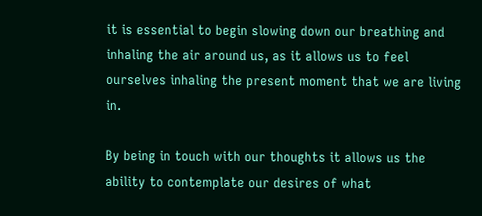it is essential to begin slowing down our breathing and inhaling the air around us, as it allows us to feel ourselves inhaling the present moment that we are living in.

By being in touch with our thoughts it allows us the ability to contemplate our desires of what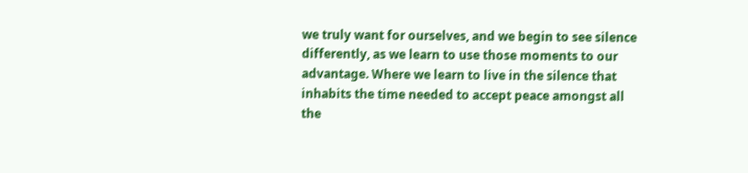we truly want for ourselves, and we begin to see silence differently, as we learn to use those moments to our advantage. Where we learn to live in the silence that inhabits the time needed to accept peace amongst all the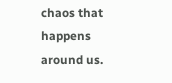chaos that happens around us.